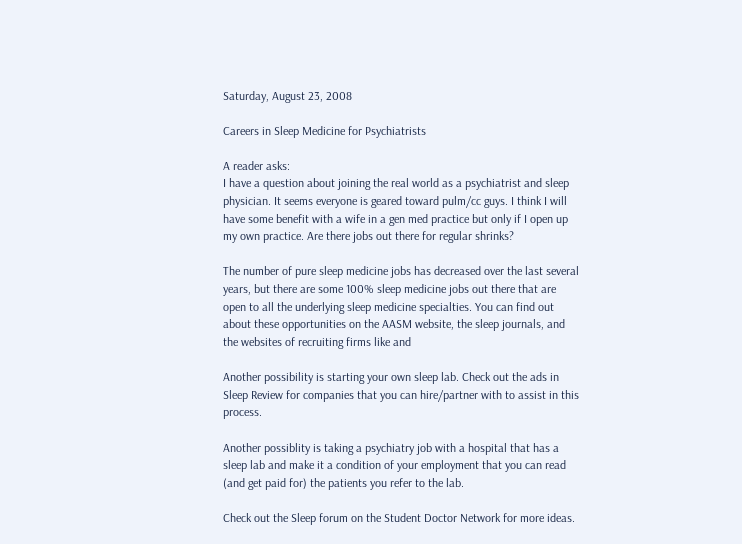Saturday, August 23, 2008

Careers in Sleep Medicine for Psychiatrists

A reader asks:
I have a question about joining the real world as a psychiatrist and sleep physician. It seems everyone is geared toward pulm/cc guys. I think I will have some benefit with a wife in a gen med practice but only if I open up my own practice. Are there jobs out there for regular shrinks?

The number of pure sleep medicine jobs has decreased over the last several years, but there are some 100% sleep medicine jobs out there that are open to all the underlying sleep medicine specialties. You can find out about these opportunities on the AASM website, the sleep journals, and the websites of recruiting firms like and

Another possibility is starting your own sleep lab. Check out the ads in Sleep Review for companies that you can hire/partner with to assist in this process.

Another possiblity is taking a psychiatry job with a hospital that has a sleep lab and make it a condition of your employment that you can read (and get paid for) the patients you refer to the lab.

Check out the Sleep forum on the Student Doctor Network for more ideas.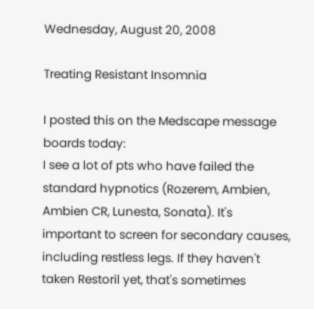Wednesday, August 20, 2008

Treating Resistant Insomnia

I posted this on the Medscape message boards today:
I see a lot of pts who have failed the standard hypnotics (Rozerem, Ambien, Ambien CR, Lunesta, Sonata). It's important to screen for secondary causes, including restless legs. If they haven't taken Restoril yet, that's sometimes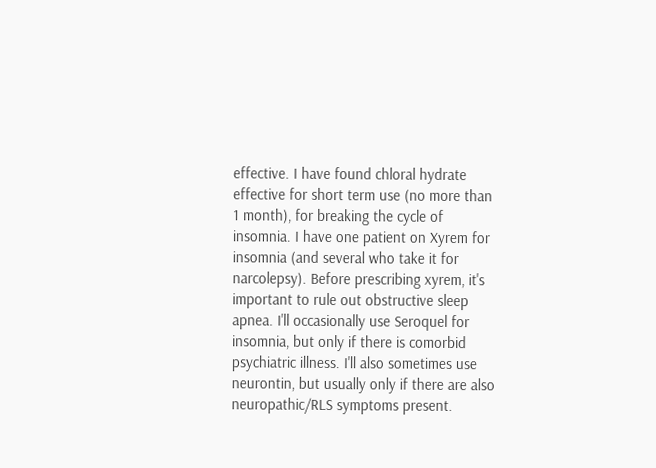effective. I have found chloral hydrate effective for short term use (no more than 1 month), for breaking the cycle of insomnia. I have one patient on Xyrem for insomnia (and several who take it for narcolepsy). Before prescribing xyrem, it's important to rule out obstructive sleep apnea. I'll occasionally use Seroquel for insomnia, but only if there is comorbid psychiatric illness. I'll also sometimes use neurontin, but usually only if there are also neuropathic/RLS symptoms present.